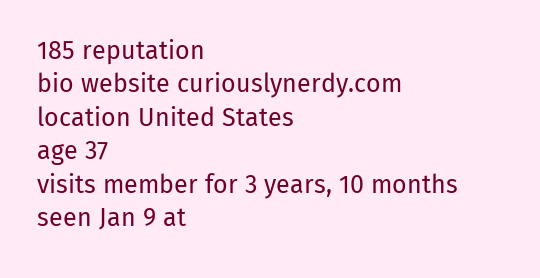185 reputation
bio website curiouslynerdy.com
location United States
age 37
visits member for 3 years, 10 months
seen Jan 9 at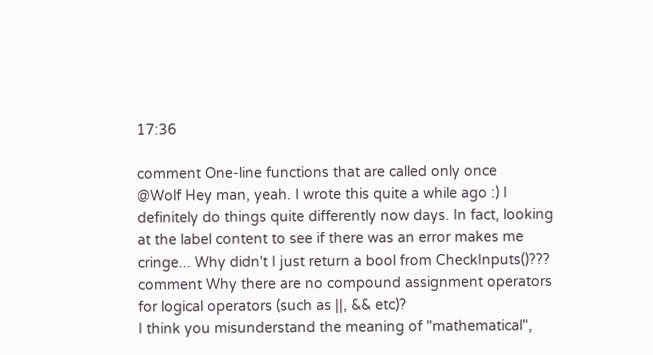17:36

comment One-line functions that are called only once
@Wolf Hey man, yeah. I wrote this quite a while ago :) I definitely do things quite differently now days. In fact, looking at the label content to see if there was an error makes me cringe... Why didn't I just return a bool from CheckInputs()???
comment Why there are no compound assignment operators for logical operators (such as ||, && etc)?
I think you misunderstand the meaning of "mathematical",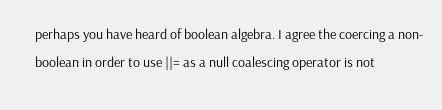perhaps you have heard of boolean algebra. I agree the coercing a non-boolean in order to use ||= as a null coalescing operator is not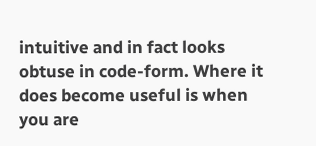intuitive and in fact looks obtuse in code-form. Where it does become useful is when you are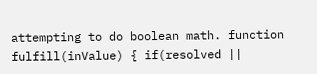attempting to do boolean math. function fulfill(inValue) { if(resolved ||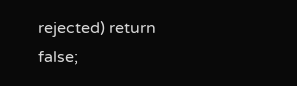rejected) return false;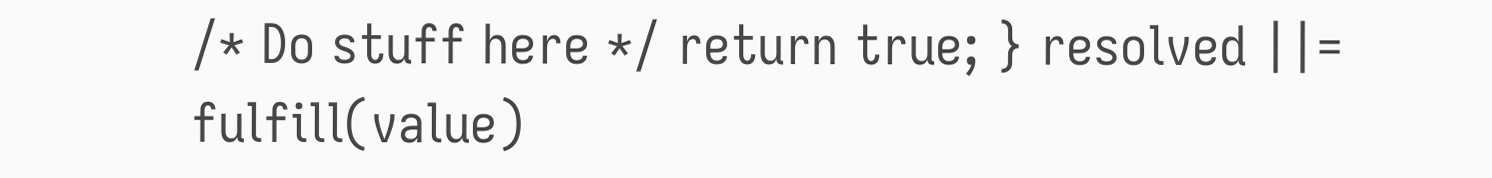/* Do stuff here */ return true; } resolved ||= fulfill(value)